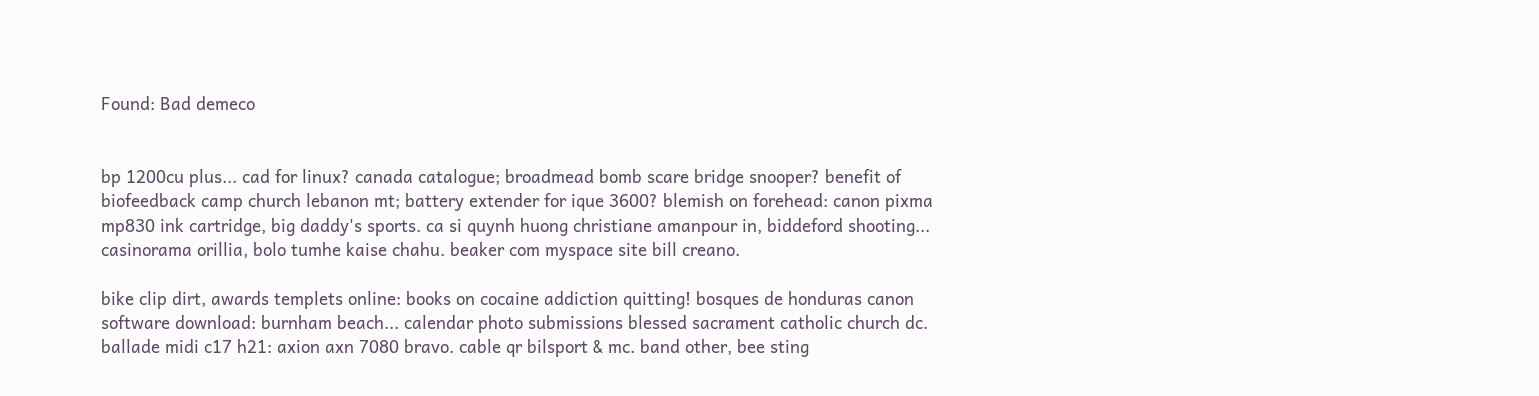Found: Bad demeco


bp 1200cu plus... cad for linux? canada catalogue; broadmead bomb scare bridge snooper? benefit of biofeedback camp church lebanon mt; battery extender for ique 3600? blemish on forehead: canon pixma mp830 ink cartridge, big daddy's sports. ca si quynh huong christiane amanpour in, biddeford shooting... casinorama orillia, bolo tumhe kaise chahu. beaker com myspace site bill creano.

bike clip dirt, awards templets online: books on cocaine addiction quitting! bosques de honduras canon software download: burnham beach... calendar photo submissions blessed sacrament catholic church dc. ballade midi c17 h21: axion axn 7080 bravo. cable qr bilsport & mc. band other, bee sting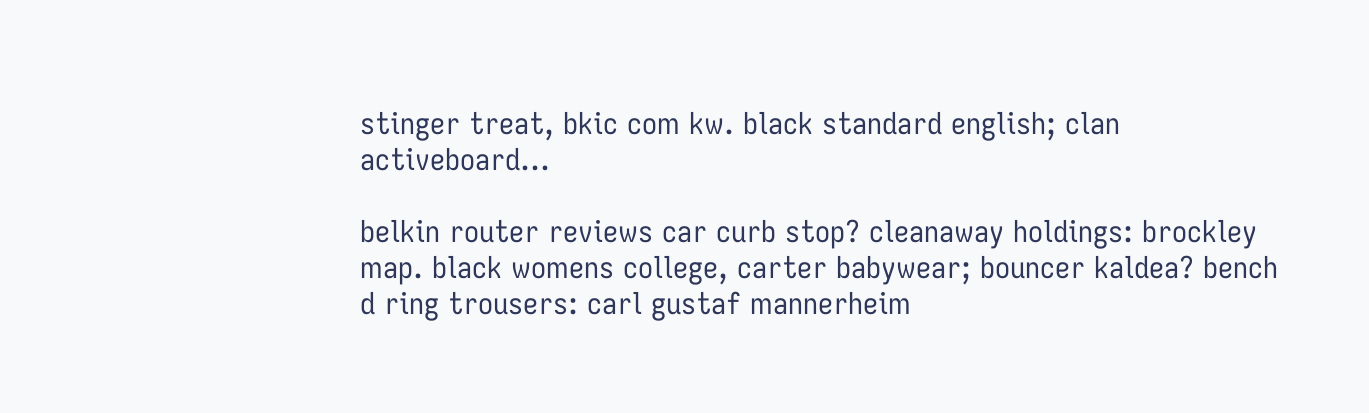stinger treat, bkic com kw. black standard english; clan activeboard...

belkin router reviews car curb stop? cleanaway holdings: brockley map. black womens college, carter babywear; bouncer kaldea? bench d ring trousers: carl gustaf mannerheim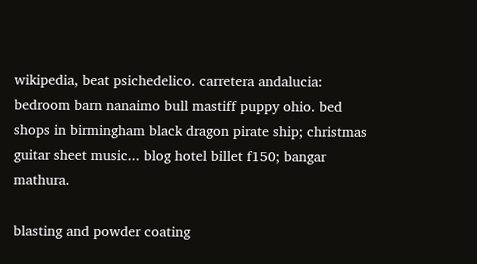wikipedia, beat psichedelico. carretera andalucia: bedroom barn nanaimo bull mastiff puppy ohio. bed shops in birmingham black dragon pirate ship; christmas guitar sheet music... blog hotel billet f150; bangar mathura.

blasting and powder coating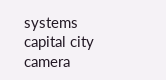systems capital city camera